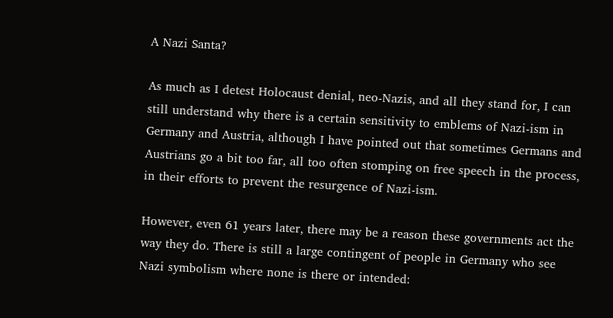A Nazi Santa?

As much as I detest Holocaust denial, neo-Nazis, and all they stand for, I can still understand why there is a certain sensitivity to emblems of Nazi-ism in Germany and Austria, although I have pointed out that sometimes Germans and Austrians go a bit too far, all too often stomping on free speech in the process, in their efforts to prevent the resurgence of Nazi-ism.

However, even 61 years later, there may be a reason these governments act the way they do. There is still a large contingent of people in Germany who see Nazi symbolism where none is there or intended: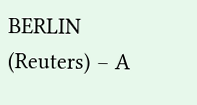BERLIN (Reuters) – A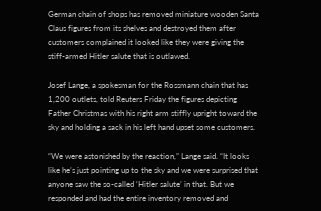German chain of shops has removed miniature wooden Santa Claus figures from its shelves and destroyed them after customers complained it looked like they were giving the stiff-armed Hitler salute that is outlawed.

Josef Lange, a spokesman for the Rossmann chain that has 1,200 outlets, told Reuters Friday the figures depicting Father Christmas with his right arm stiffly upright toward the sky and holding a sack in his left hand upset some customers.

“We were astonished by the reaction,” Lange said. “It looks like he’s just pointing up to the sky and we were surprised that anyone saw the so-called ‘Hitler salute’ in that. But we responded and had the entire inventory removed and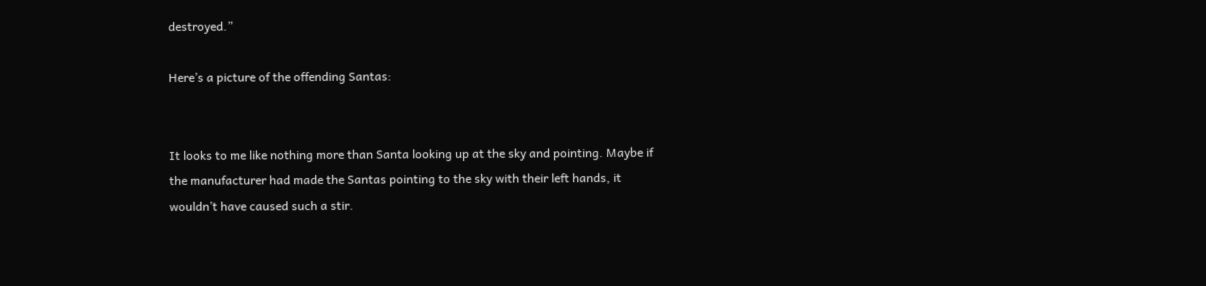destroyed.”

Here’s a picture of the offending Santas:


It looks to me like nothing more than Santa looking up at the sky and pointing. Maybe if the manufacturer had made the Santas pointing to the sky with their left hands, it wouldn’t have caused such a stir.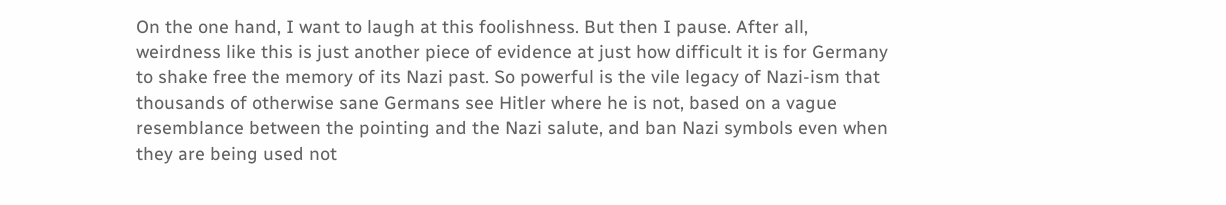On the one hand, I want to laugh at this foolishness. But then I pause. After all, weirdness like this is just another piece of evidence at just how difficult it is for Germany to shake free the memory of its Nazi past. So powerful is the vile legacy of Nazi-ism that thousands of otherwise sane Germans see Hitler where he is not, based on a vague resemblance between the pointing and the Nazi salute, and ban Nazi symbols even when they are being used not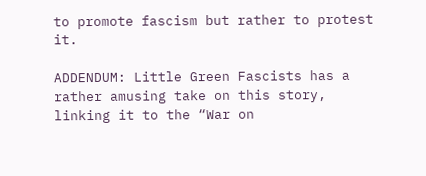to promote fascism but rather to protest it.

ADDENDUM: Little Green Fascists has a rather amusing take on this story, linking it to the “War on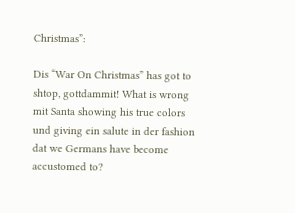Christmas”:

Dis “War On Christmas” has got to shtop, gottdammit! What is wrong mit Santa showing his true colors und giving ein salute in der fashion dat we Germans have become accustomed to?